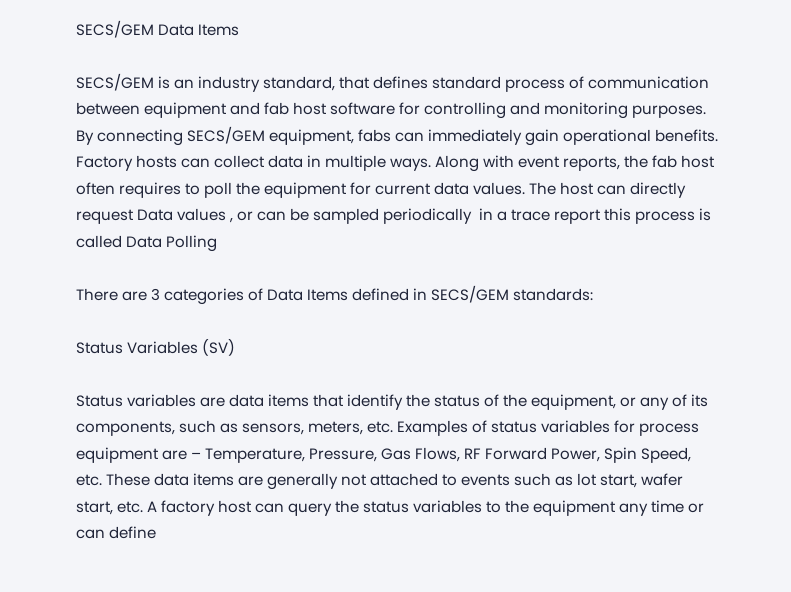SECS/GEM Data Items

SECS/GEM is an industry standard, that defines standard process of communication between equipment and fab host software for controlling and monitoring purposes. By connecting SECS/GEM equipment, fabs can immediately gain operational benefits. Factory hosts can collect data in multiple ways. Along with event reports, the fab host often requires to poll the equipment for current data values. The host can directly request Data values , or can be sampled periodically  in a trace report this process is called Data Polling

There are 3 categories of Data Items defined in SECS/GEM standards:

Status Variables (SV)

Status variables are data items that identify the status of the equipment, or any of its components, such as sensors, meters, etc. Examples of status variables for process equipment are – Temperature, Pressure, Gas Flows, RF Forward Power, Spin Speed, etc. These data items are generally not attached to events such as lot start, wafer start, etc. A factory host can query the status variables to the equipment any time or can define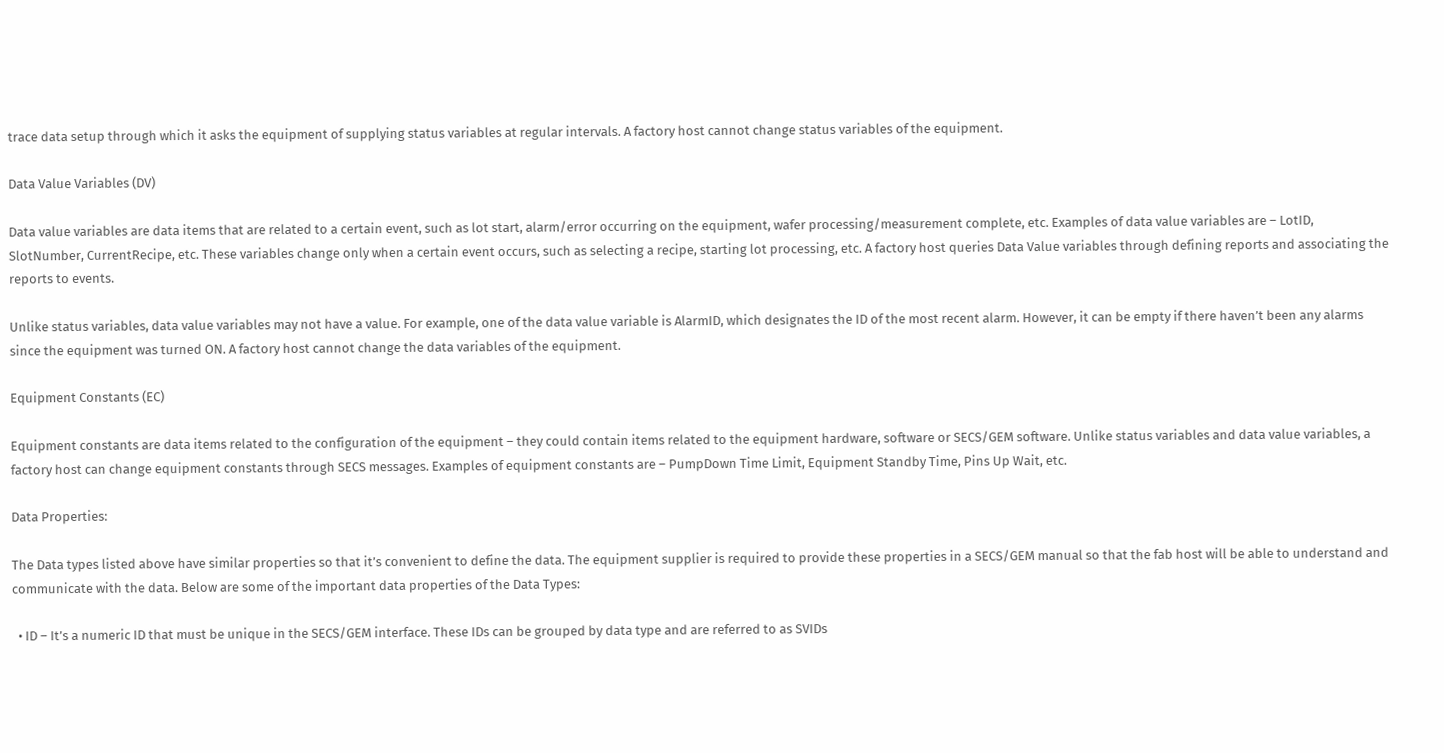trace data setup through which it asks the equipment of supplying status variables at regular intervals. A factory host cannot change status variables of the equipment.

Data Value Variables (DV)

Data value variables are data items that are related to a certain event, such as lot start, alarm/error occurring on the equipment, wafer processing/measurement complete, etc. Examples of data value variables are – LotID, SlotNumber, CurrentRecipe, etc. These variables change only when a certain event occurs, such as selecting a recipe, starting lot processing, etc. A factory host queries Data Value variables through defining reports and associating the reports to events.

Unlike status variables, data value variables may not have a value. For example, one of the data value variable is AlarmID, which designates the ID of the most recent alarm. However, it can be empty if there haven’t been any alarms since the equipment was turned ON. A factory host cannot change the data variables of the equipment.

Equipment Constants (EC)

Equipment constants are data items related to the configuration of the equipment – they could contain items related to the equipment hardware, software or SECS/GEM software. Unlike status variables and data value variables, a factory host can change equipment constants through SECS messages. Examples of equipment constants are – PumpDown Time Limit, Equipment Standby Time, Pins Up Wait, etc.

Data Properties:

The Data types listed above have similar properties so that it’s convenient to define the data. The equipment supplier is required to provide these properties in a SECS/GEM manual so that the fab host will be able to understand and communicate with the data. Below are some of the important data properties of the Data Types:

  • ID – It’s a numeric ID that must be unique in the SECS/GEM interface. These IDs can be grouped by data type and are referred to as SVIDs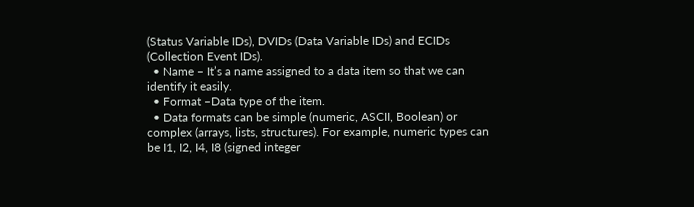(Status Variable IDs), DVIDs (Data Variable IDs) and ECIDs (Collection Event IDs).
  • Name – It’s a name assigned to a data item so that we can identify it easily.
  • Format –Data type of the item.
  • Data formats can be simple (numeric, ASCII, Boolean) or complex (arrays, lists, structures). For example, numeric types can be I1, I2, I4, I8 (signed integer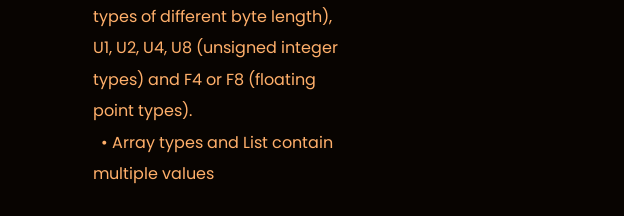types of different byte length), U1, U2, U4, U8 (unsigned integer types) and F4 or F8 (floating point types).
  • Array types and List contain multiple values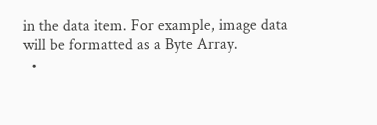in the data item. For example, image data will be formatted as a Byte Array.
  •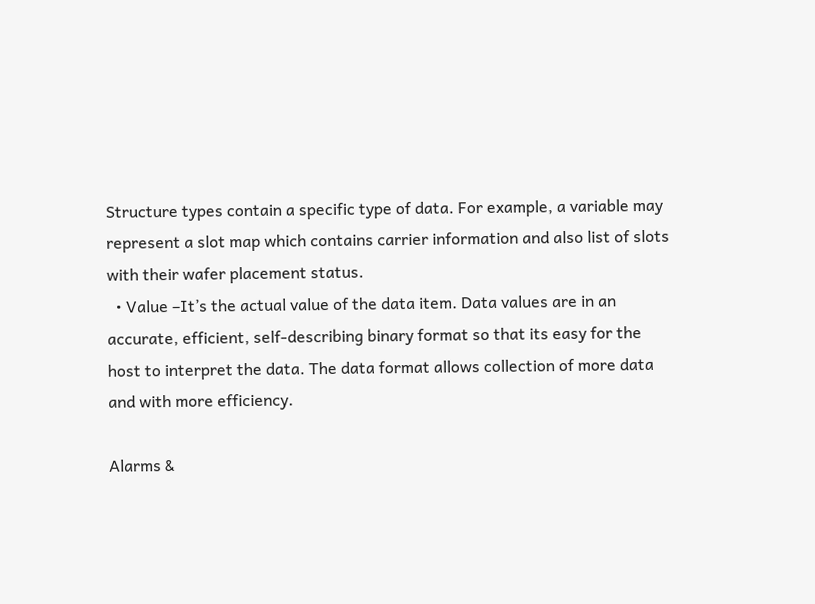Structure types contain a specific type of data. For example, a variable may represent a slot map which contains carrier information and also list of slots with their wafer placement status.
  • Value –It’s the actual value of the data item. Data values are in an accurate, efficient, self-describing binary format so that its easy for the host to interpret the data. The data format allows collection of more data and with more efficiency.

Alarms &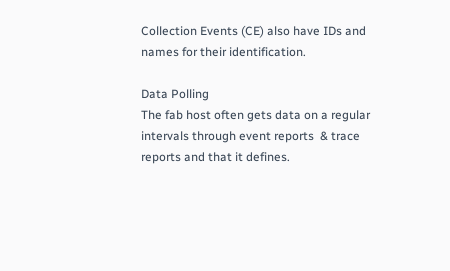Collection Events (CE) also have IDs and names for their identification.

Data Polling
The fab host often gets data on a regular intervals through event reports  & trace reports and that it defines.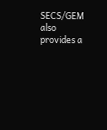SECS/GEM also provides a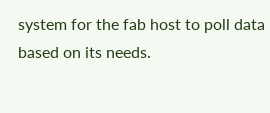system for the fab host to poll data based on its needs.